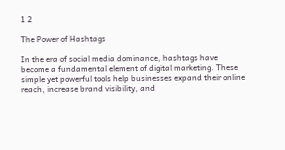1 2

The Power of Hashtags

In the era of social media dominance, hashtags have become a fundamental element of digital marketing. These simple yet powerful tools help businesses expand their online reach, increase brand visibility, and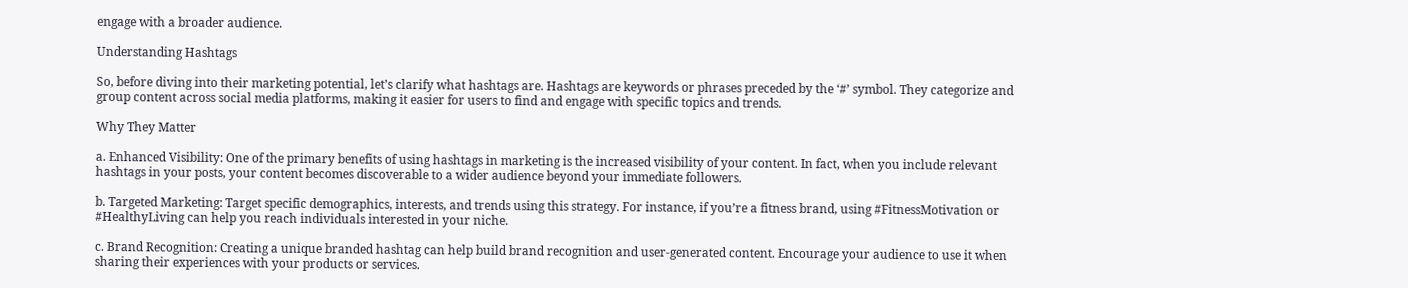engage with a broader audience.

Understanding Hashtags

So, before diving into their marketing potential, let’s clarify what hashtags are. Hashtags are keywords or phrases preceded by the ‘#’ symbol. They categorize and group content across social media platforms, making it easier for users to find and engage with specific topics and trends.

Why They Matter

a. Enhanced Visibility: One of the primary benefits of using hashtags in marketing is the increased visibility of your content. In fact, when you include relevant hashtags in your posts, your content becomes discoverable to a wider audience beyond your immediate followers.

b. Targeted Marketing: Target specific demographics, interests, and trends using this strategy. For instance, if you’re a fitness brand, using #FitnessMotivation or #HealthyLiving can help you reach individuals interested in your niche.

c. Brand Recognition: Creating a unique branded hashtag can help build brand recognition and user-generated content. Encourage your audience to use it when sharing their experiences with your products or services.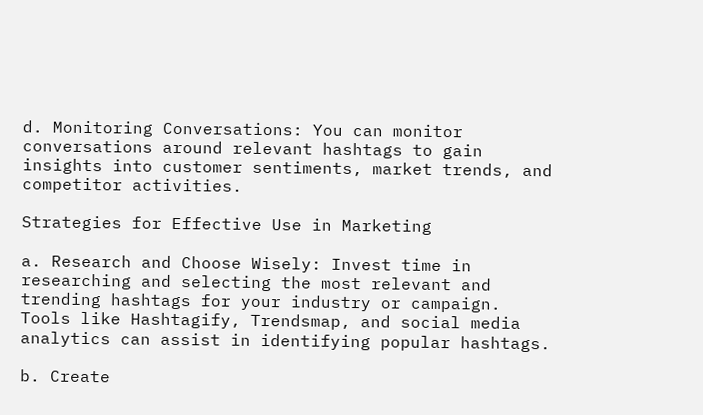d. Monitoring Conversations: You can monitor conversations around relevant hashtags to gain insights into customer sentiments, market trends, and competitor activities.

Strategies for Effective Use in Marketing

a. Research and Choose Wisely: Invest time in researching and selecting the most relevant and trending hashtags for your industry or campaign. Tools like Hashtagify, Trendsmap, and social media analytics can assist in identifying popular hashtags.

b. Create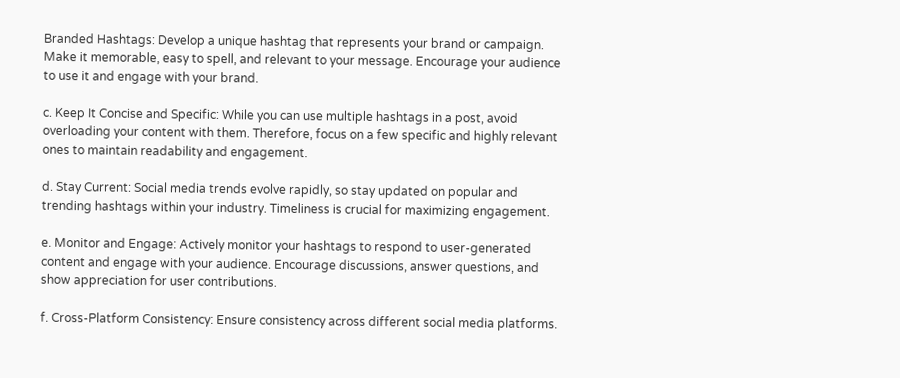Branded Hashtags: Develop a unique hashtag that represents your brand or campaign. Make it memorable, easy to spell, and relevant to your message. Encourage your audience to use it and engage with your brand.

c. Keep It Concise and Specific: While you can use multiple hashtags in a post, avoid overloading your content with them. Therefore, focus on a few specific and highly relevant ones to maintain readability and engagement.

d. Stay Current: Social media trends evolve rapidly, so stay updated on popular and trending hashtags within your industry. Timeliness is crucial for maximizing engagement.

e. Monitor and Engage: Actively monitor your hashtags to respond to user-generated content and engage with your audience. Encourage discussions, answer questions, and show appreciation for user contributions.

f. Cross-Platform Consistency: Ensure consistency across different social media platforms.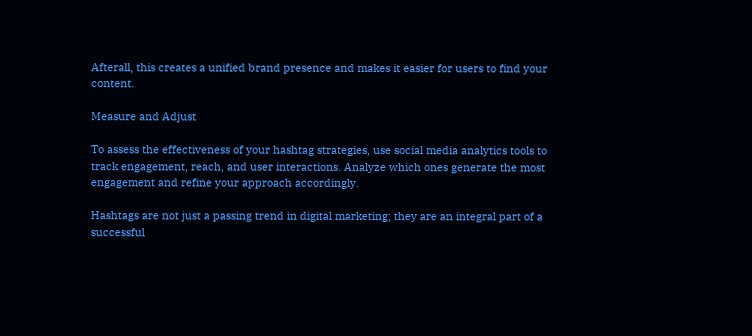Afterall, this creates a unified brand presence and makes it easier for users to find your content.

Measure and Adjust

To assess the effectiveness of your hashtag strategies, use social media analytics tools to track engagement, reach, and user interactions. Analyze which ones generate the most engagement and refine your approach accordingly.

Hashtags are not just a passing trend in digital marketing; they are an integral part of a successful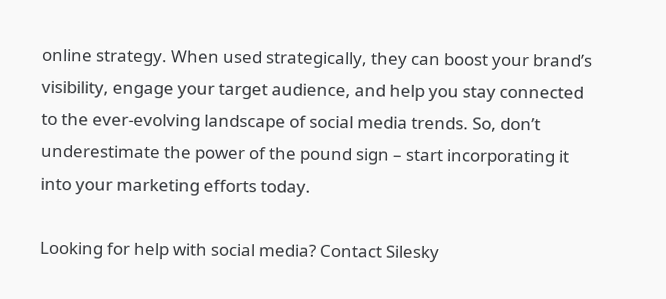online strategy. When used strategically, they can boost your brand’s visibility, engage your target audience, and help you stay connected to the ever-evolving landscape of social media trends. So, don’t underestimate the power of the pound sign – start incorporating it into your marketing efforts today.

Looking for help with social media? Contact Silesky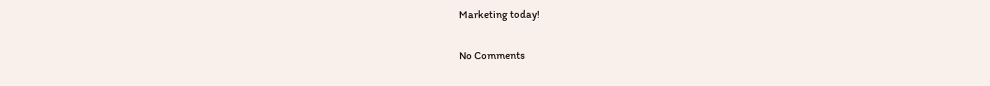Marketing today!

No Comments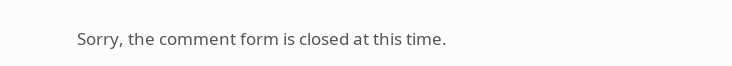Sorry, the comment form is closed at this time.